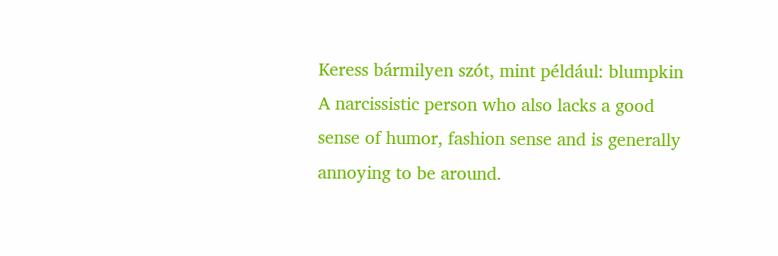Keress bármilyen szót, mint például: blumpkin
A narcissistic person who also lacks a good sense of humor, fashion sense and is generally annoying to be around.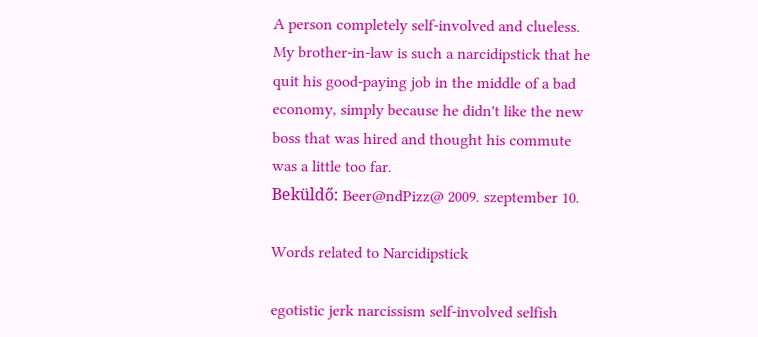A person completely self-involved and clueless.
My brother-in-law is such a narcidipstick that he quit his good-paying job in the middle of a bad economy, simply because he didn't like the new boss that was hired and thought his commute was a little too far.
Beküldő: Beer@ndPizz@ 2009. szeptember 10.

Words related to Narcidipstick

egotistic jerk narcissism self-involved selfish